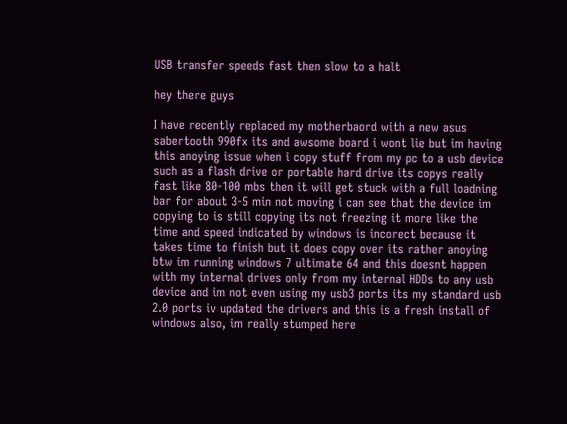USB transfer speeds fast then slow to a halt

hey there guys

I have recently replaced my motherbaord with a new asus sabertooth 990fx its and awsome board i wont lie but im having this anoying issue when i copy stuff from my pc to a usb device such as a flash drive or portable hard drive its copys really fast like 80-100 mbs then it will get stuck with a full loadning bar for about 3-5 min not moving i can see that the device im copying to is still copying its not freezing it more like the time and speed indicated by windows is incorect because it takes time to finish but it does copy over its rather anoying btw im running windows 7 ultimate 64 and this doesnt happen with my internal drives only from my internal HDDs to any usb device and im not even using my usb3 ports its my standard usb 2.0 ports iv updated the drivers and this is a fresh install of windows also, im really stumped here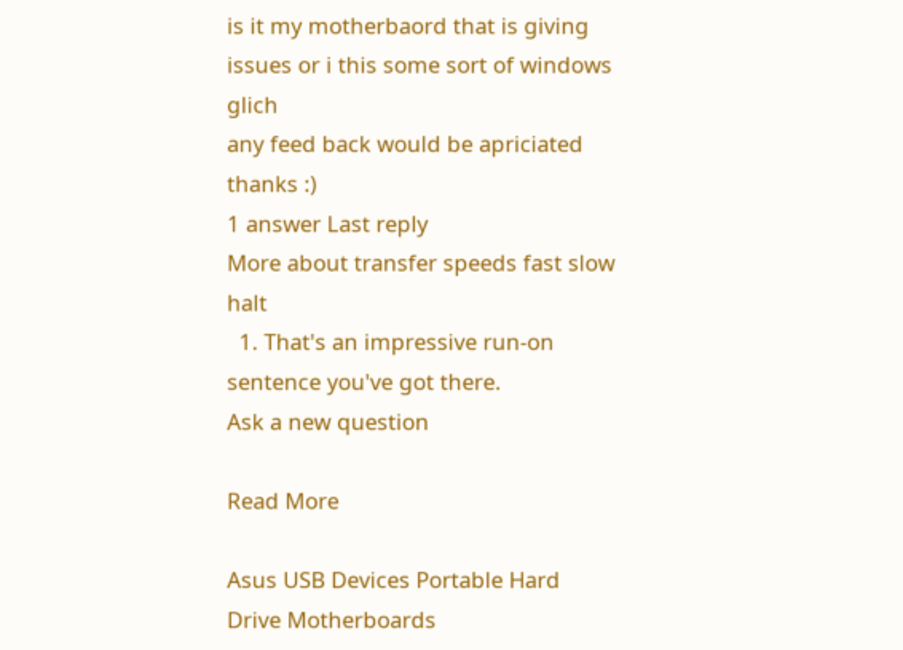is it my motherbaord that is giving issues or i this some sort of windows glich
any feed back would be apriciated thanks :)
1 answer Last reply
More about transfer speeds fast slow halt
  1. That's an impressive run-on sentence you've got there.
Ask a new question

Read More

Asus USB Devices Portable Hard Drive Motherboards